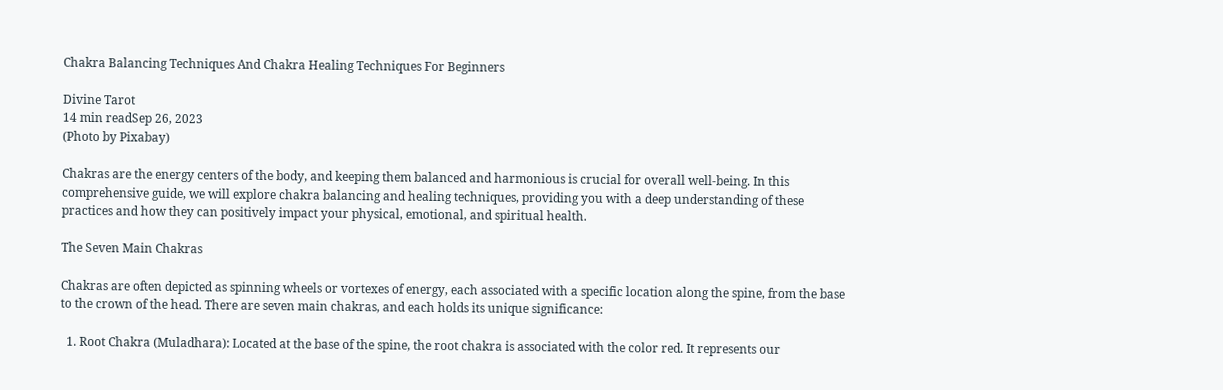Chakra Balancing Techniques And Chakra Healing Techniques For Beginners

Divine Tarot
14 min readSep 26, 2023
(Photo by Pixabay)

Chakras are the energy centers of the body, and keeping them balanced and harmonious is crucial for overall well-being. In this comprehensive guide, we will explore chakra balancing and healing techniques, providing you with a deep understanding of these practices and how they can positively impact your physical, emotional, and spiritual health.

The Seven Main Chakras

Chakras are often depicted as spinning wheels or vortexes of energy, each associated with a specific location along the spine, from the base to the crown of the head. There are seven main chakras, and each holds its unique significance:

  1. Root Chakra (Muladhara): Located at the base of the spine, the root chakra is associated with the color red. It represents our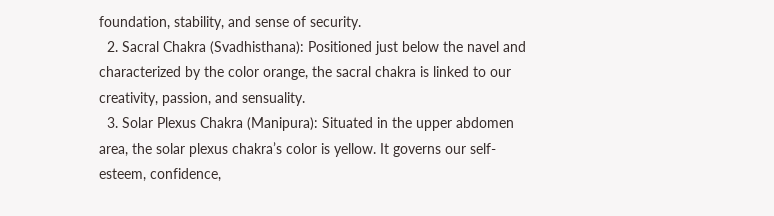foundation, stability, and sense of security.
  2. Sacral Chakra (Svadhisthana): Positioned just below the navel and characterized by the color orange, the sacral chakra is linked to our creativity, passion, and sensuality.
  3. Solar Plexus Chakra (Manipura): Situated in the upper abdomen area, the solar plexus chakra’s color is yellow. It governs our self-esteem, confidence,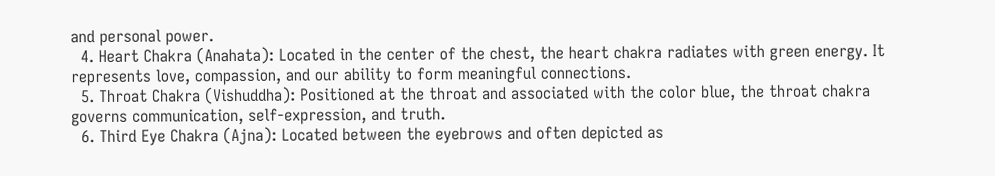and personal power.
  4. Heart Chakra (Anahata): Located in the center of the chest, the heart chakra radiates with green energy. It represents love, compassion, and our ability to form meaningful connections.
  5. Throat Chakra (Vishuddha): Positioned at the throat and associated with the color blue, the throat chakra governs communication, self-expression, and truth.
  6. Third Eye Chakra (Ajna): Located between the eyebrows and often depicted as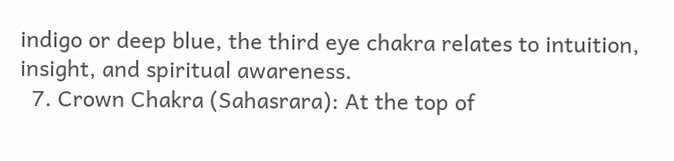indigo or deep blue, the third eye chakra relates to intuition, insight, and spiritual awareness.
  7. Crown Chakra (Sahasrara): At the top of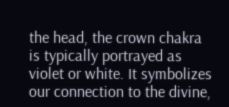the head, the crown chakra is typically portrayed as violet or white. It symbolizes our connection to the divine,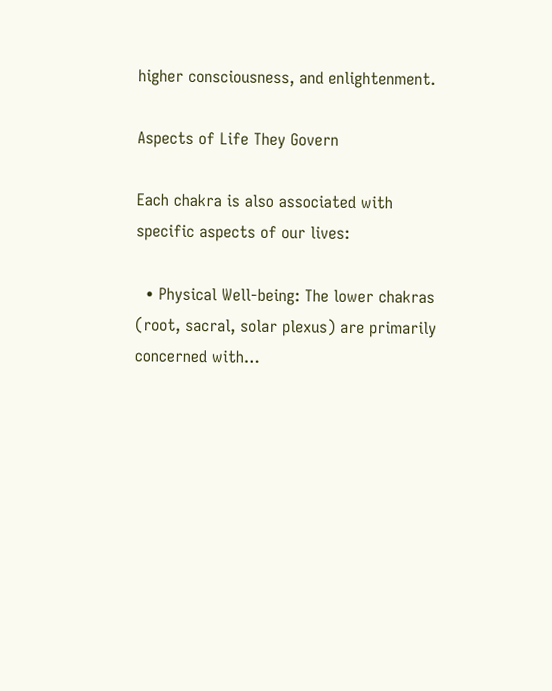higher consciousness, and enlightenment.

Aspects of Life They Govern

Each chakra is also associated with specific aspects of our lives:

  • Physical Well-being: The lower chakras (root, sacral, solar plexus) are primarily concerned with…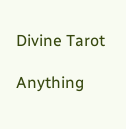Divine Tarot

Anything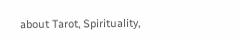about Tarot, Spirituality,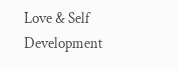Love & Self Development